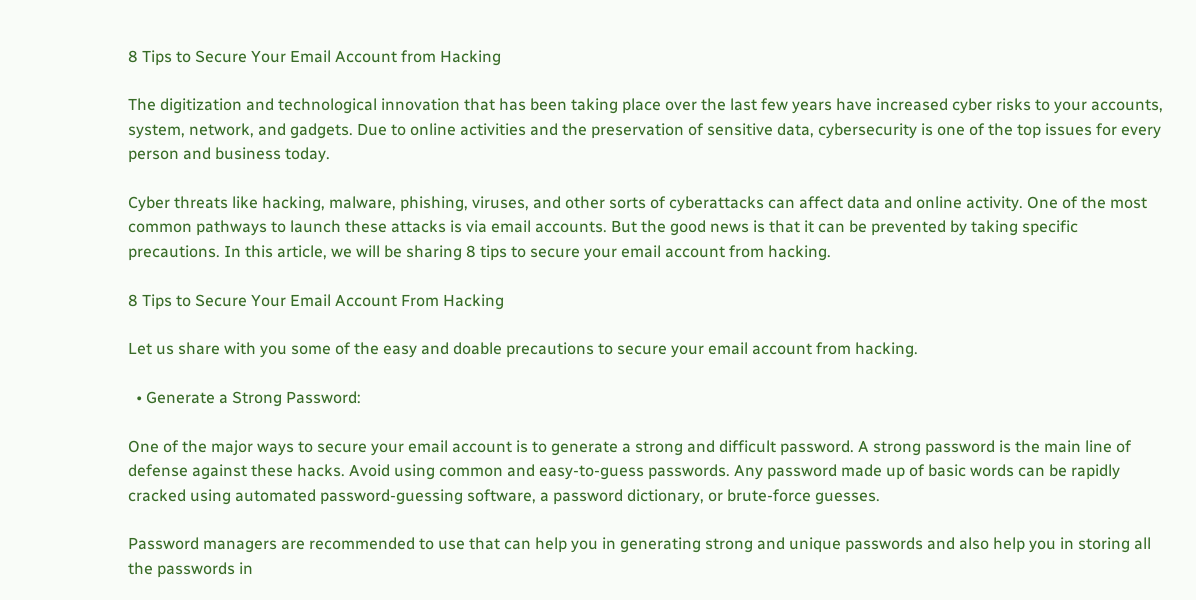8 Tips to Secure Your Email Account from Hacking

The digitization and technological innovation that has been taking place over the last few years have increased cyber risks to your accounts, system, network, and gadgets. Due to online activities and the preservation of sensitive data, cybersecurity is one of the top issues for every person and business today.

Cyber threats like hacking, malware, phishing, viruses, and other sorts of cyberattacks can affect data and online activity. One of the most common pathways to launch these attacks is via email accounts. But the good news is that it can be prevented by taking specific precautions. In this article, we will be sharing 8 tips to secure your email account from hacking.

8 Tips to Secure Your Email Account From Hacking

Let us share with you some of the easy and doable precautions to secure your email account from hacking.

  • Generate a Strong Password:

One of the major ways to secure your email account is to generate a strong and difficult password. A strong password is the main line of defense against these hacks. Avoid using common and easy-to-guess passwords. Any password made up of basic words can be rapidly cracked using automated password-guessing software, a password dictionary, or brute-force guesses.

Password managers are recommended to use that can help you in generating strong and unique passwords and also help you in storing all the passwords in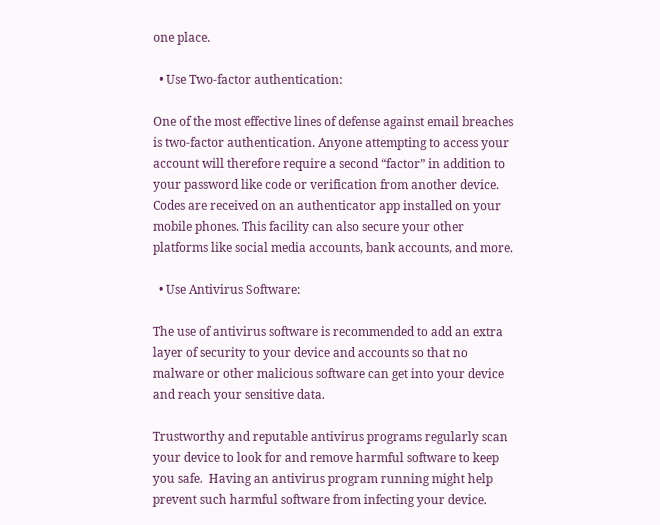one place.

  • Use Two-factor authentication:

One of the most effective lines of defense against email breaches is two-factor authentication. Anyone attempting to access your account will therefore require a second “factor” in addition to your password like code or verification from another device. Codes are received on an authenticator app installed on your mobile phones. This facility can also secure your other platforms like social media accounts, bank accounts, and more.

  • Use Antivirus Software:

The use of antivirus software is recommended to add an extra layer of security to your device and accounts so that no malware or other malicious software can get into your device and reach your sensitive data.

Trustworthy and reputable antivirus programs regularly scan your device to look for and remove harmful software to keep you safe.  Having an antivirus program running might help prevent such harmful software from infecting your device.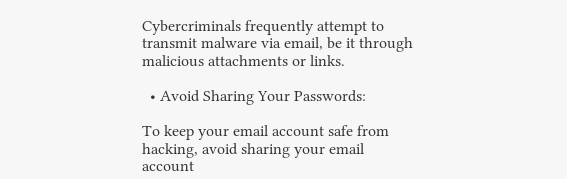Cybercriminals frequently attempt to transmit malware via email, be it through malicious attachments or links.

  • Avoid Sharing Your Passwords:

To keep your email account safe from hacking, avoid sharing your email account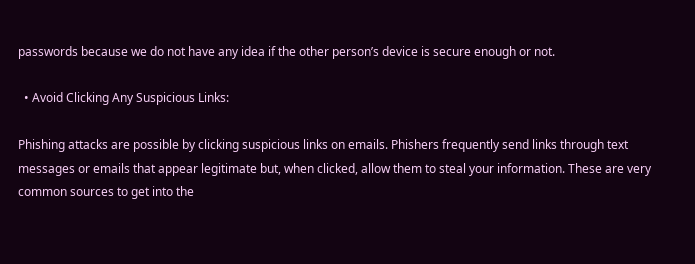passwords because we do not have any idea if the other person’s device is secure enough or not.

  • Avoid Clicking Any Suspicious Links:

Phishing attacks are possible by clicking suspicious links on emails. Phishers frequently send links through text messages or emails that appear legitimate but, when clicked, allow them to steal your information. These are very common sources to get into the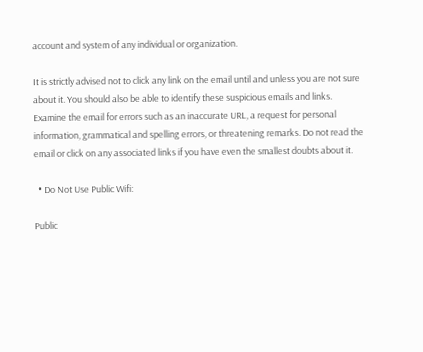account and system of any individual or organization.

It is strictly advised not to click any link on the email until and unless you are not sure about it. You should also be able to identify these suspicious emails and links.  Examine the email for errors such as an inaccurate URL, a request for personal information, grammatical and spelling errors, or threatening remarks. Do not read the email or click on any associated links if you have even the smallest doubts about it.

  • Do Not Use Public Wifi:

Public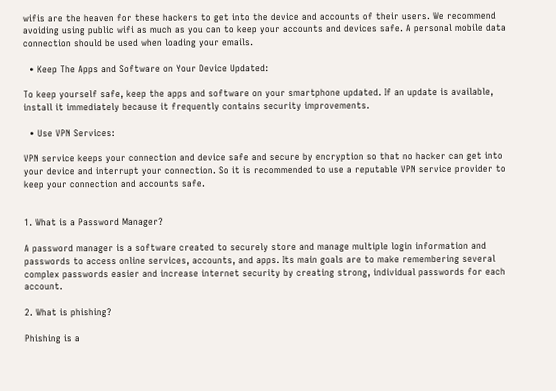wifis are the heaven for these hackers to get into the device and accounts of their users. We recommend avoiding using public wifi as much as you can to keep your accounts and devices safe. A personal mobile data connection should be used when loading your emails.

  • Keep The Apps and Software on Your Device Updated:

To keep yourself safe, keep the apps and software on your smartphone updated. If an update is available, install it immediately because it frequently contains security improvements.

  • Use VPN Services:

VPN service keeps your connection and device safe and secure by encryption so that no hacker can get into your device and interrupt your connection. So it is recommended to use a reputable VPN service provider to keep your connection and accounts safe.


1. What is a Password Manager?

A password manager is a software created to securely store and manage multiple login information and passwords to access online services, accounts, and apps. Its main goals are to make remembering several complex passwords easier and increase internet security by creating strong, individual passwords for each account.

2. What is phishing?

Phishing is a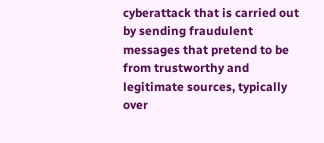cyberattack that is carried out by sending fraudulent messages that pretend to be from trustworthy and legitimate sources, typically over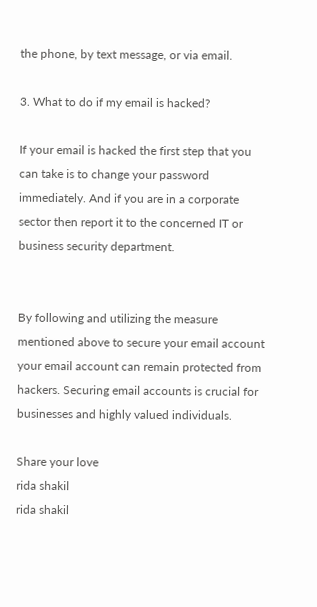the phone, by text message, or via email.

3. What to do if my email is hacked?

If your email is hacked the first step that you can take is to change your password immediately. And if you are in a corporate sector then report it to the concerned IT or business security department.


By following and utilizing the measure mentioned above to secure your email account your email account can remain protected from hackers. Securing email accounts is crucial for businesses and highly valued individuals.

Share your love
rida shakil
rida shakil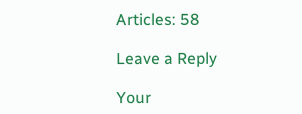Articles: 58

Leave a Reply

Your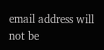email address will not be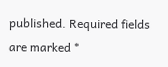published. Required fields are marked *